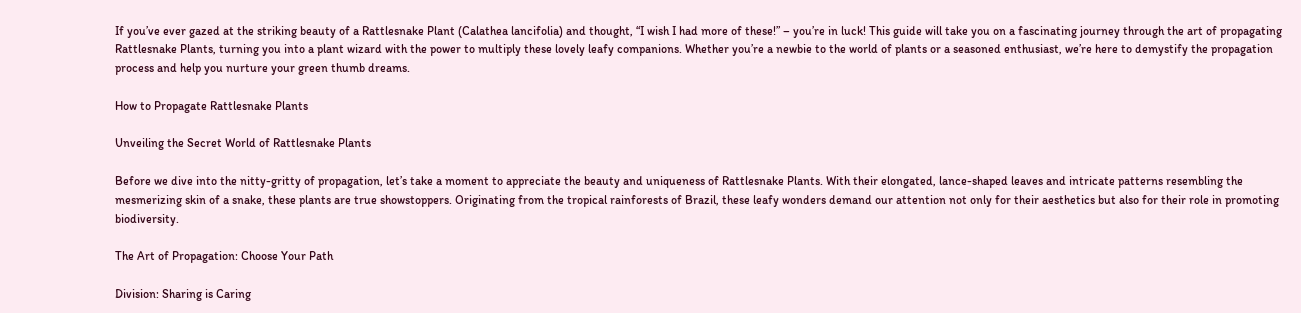If you’ve ever gazed at the striking beauty of a Rattlesnake Plant (Calathea lancifolia) and thought, “I wish I had more of these!” – you’re in luck! This guide will take you on a fascinating journey through the art of propagating Rattlesnake Plants, turning you into a plant wizard with the power to multiply these lovely leafy companions. Whether you’re a newbie to the world of plants or a seasoned enthusiast, we’re here to demystify the propagation process and help you nurture your green thumb dreams.

How to Propagate Rattlesnake Plants

Unveiling the Secret World of Rattlesnake Plants

Before we dive into the nitty-gritty of propagation, let’s take a moment to appreciate the beauty and uniqueness of Rattlesnake Plants. With their elongated, lance-shaped leaves and intricate patterns resembling the mesmerizing skin of a snake, these plants are true showstoppers. Originating from the tropical rainforests of Brazil, these leafy wonders demand our attention not only for their aesthetics but also for their role in promoting biodiversity.

The Art of Propagation: Choose Your Path

Division: Sharing is Caring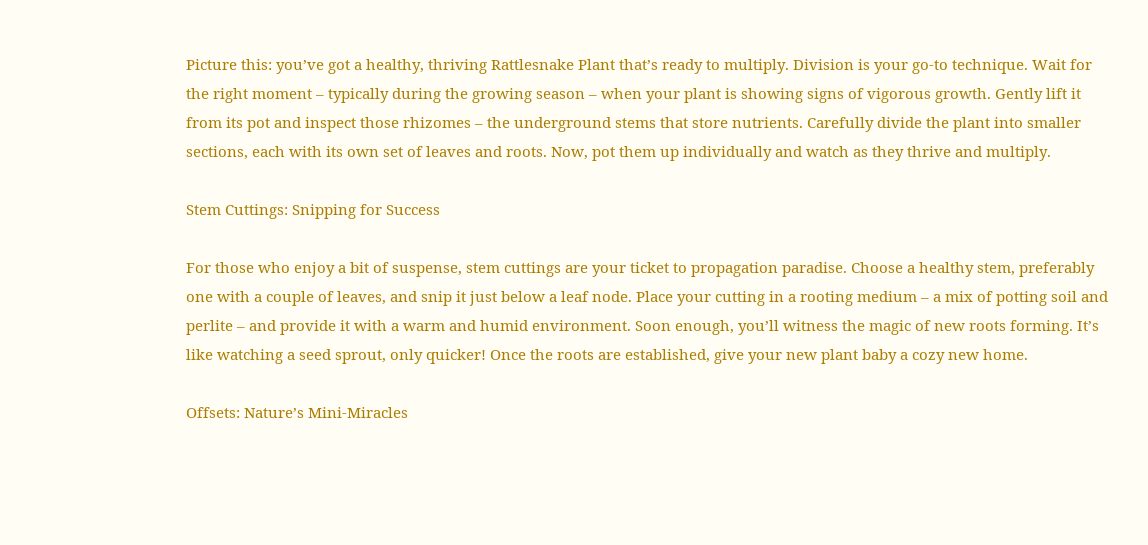Picture this: you’ve got a healthy, thriving Rattlesnake Plant that’s ready to multiply. Division is your go-to technique. Wait for the right moment – typically during the growing season – when your plant is showing signs of vigorous growth. Gently lift it from its pot and inspect those rhizomes – the underground stems that store nutrients. Carefully divide the plant into smaller sections, each with its own set of leaves and roots. Now, pot them up individually and watch as they thrive and multiply.

Stem Cuttings: Snipping for Success

For those who enjoy a bit of suspense, stem cuttings are your ticket to propagation paradise. Choose a healthy stem, preferably one with a couple of leaves, and snip it just below a leaf node. Place your cutting in a rooting medium – a mix of potting soil and perlite – and provide it with a warm and humid environment. Soon enough, you’ll witness the magic of new roots forming. It’s like watching a seed sprout, only quicker! Once the roots are established, give your new plant baby a cozy new home.

Offsets: Nature’s Mini-Miracles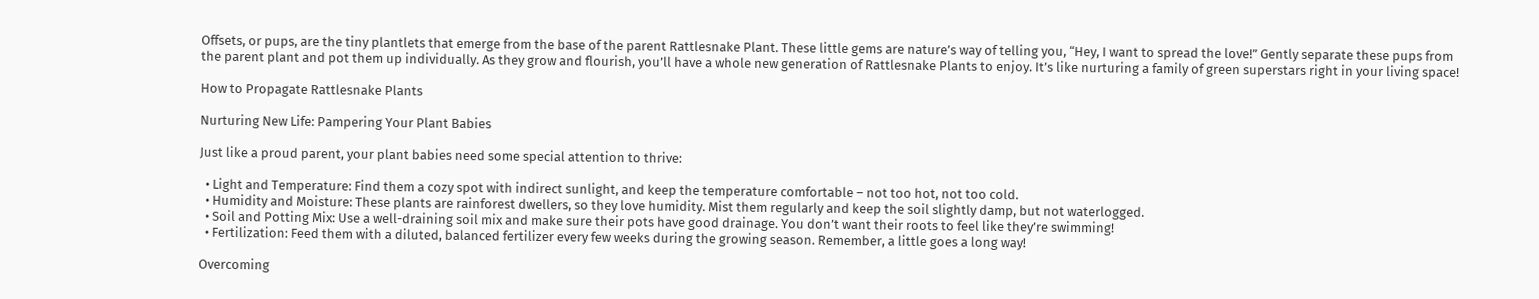Offsets, or pups, are the tiny plantlets that emerge from the base of the parent Rattlesnake Plant. These little gems are nature’s way of telling you, “Hey, I want to spread the love!” Gently separate these pups from the parent plant and pot them up individually. As they grow and flourish, you’ll have a whole new generation of Rattlesnake Plants to enjoy. It’s like nurturing a family of green superstars right in your living space!

How to Propagate Rattlesnake Plants

Nurturing New Life: Pampering Your Plant Babies

Just like a proud parent, your plant babies need some special attention to thrive:

  • Light and Temperature: Find them a cozy spot with indirect sunlight, and keep the temperature comfortable – not too hot, not too cold.
  • Humidity and Moisture: These plants are rainforest dwellers, so they love humidity. Mist them regularly and keep the soil slightly damp, but not waterlogged.
  • Soil and Potting Mix: Use a well-draining soil mix and make sure their pots have good drainage. You don’t want their roots to feel like they’re swimming!
  • Fertilization: Feed them with a diluted, balanced fertilizer every few weeks during the growing season. Remember, a little goes a long way!

Overcoming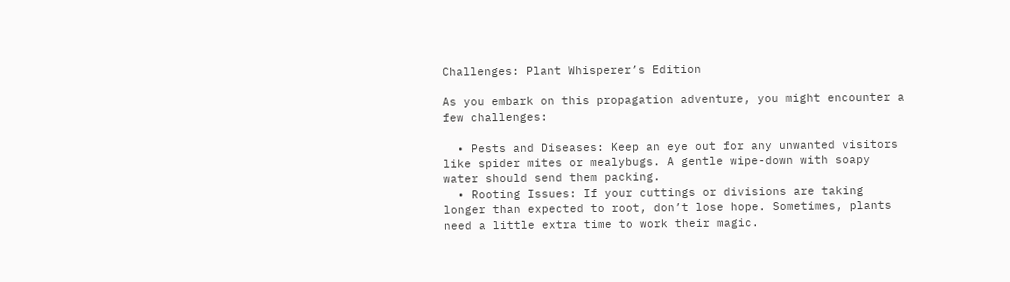Challenges: Plant Whisperer’s Edition

As you embark on this propagation adventure, you might encounter a few challenges:

  • Pests and Diseases: Keep an eye out for any unwanted visitors like spider mites or mealybugs. A gentle wipe-down with soapy water should send them packing.
  • Rooting Issues: If your cuttings or divisions are taking longer than expected to root, don’t lose hope. Sometimes, plants need a little extra time to work their magic.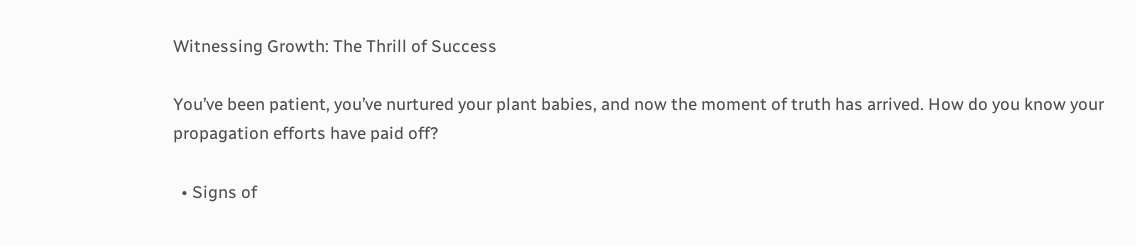Witnessing Growth: The Thrill of Success

You’ve been patient, you’ve nurtured your plant babies, and now the moment of truth has arrived. How do you know your propagation efforts have paid off?

  • Signs of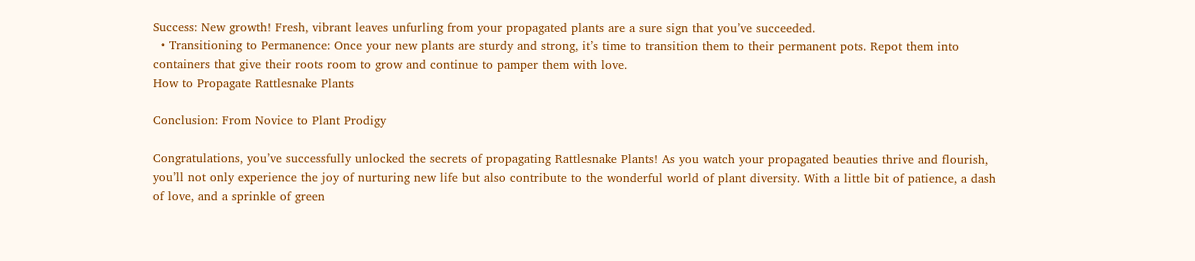Success: New growth! Fresh, vibrant leaves unfurling from your propagated plants are a sure sign that you’ve succeeded.
  • Transitioning to Permanence: Once your new plants are sturdy and strong, it’s time to transition them to their permanent pots. Repot them into containers that give their roots room to grow and continue to pamper them with love.
How to Propagate Rattlesnake Plants

Conclusion: From Novice to Plant Prodigy

Congratulations, you’ve successfully unlocked the secrets of propagating Rattlesnake Plants! As you watch your propagated beauties thrive and flourish, you’ll not only experience the joy of nurturing new life but also contribute to the wonderful world of plant diversity. With a little bit of patience, a dash of love, and a sprinkle of green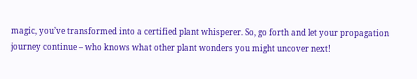magic, you’ve transformed into a certified plant whisperer. So, go forth and let your propagation journey continue – who knows what other plant wonders you might uncover next!